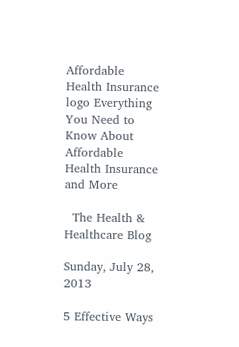Affordable Health Insurance logo Everything You Need to Know About Affordable Health Insurance and More

  The Health & Healthcare Blog

Sunday, July 28, 2013

5 Effective Ways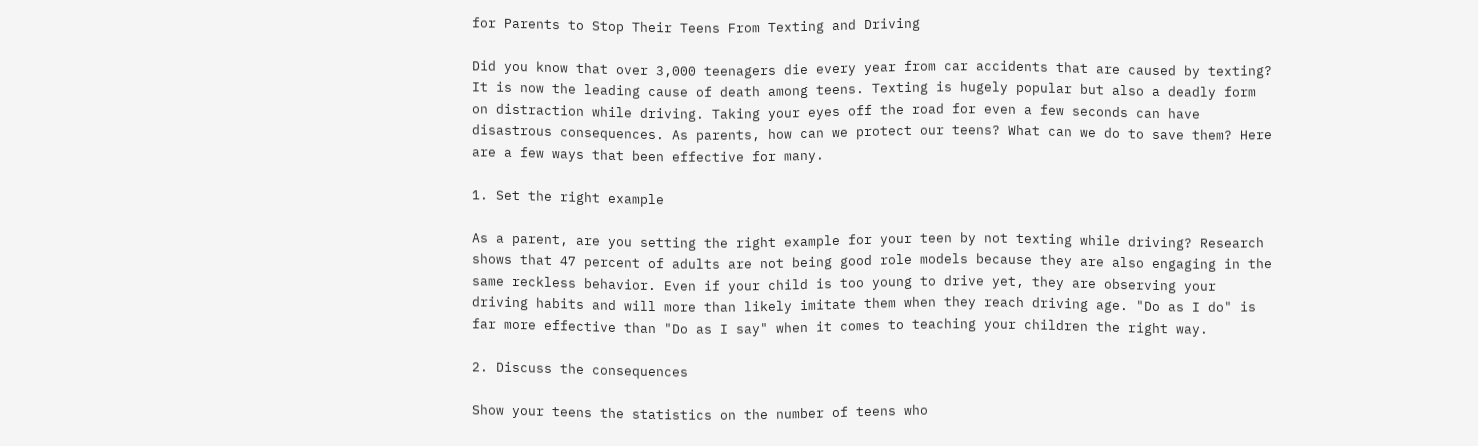for Parents to Stop Their Teens From Texting and Driving

Did you know that over 3,000 teenagers die every year from car accidents that are caused by texting? It is now the leading cause of death among teens. Texting is hugely popular but also a deadly form on distraction while driving. Taking your eyes off the road for even a few seconds can have disastrous consequences. As parents, how can we protect our teens? What can we do to save them? Here are a few ways that been effective for many.

1. Set the right example

As a parent, are you setting the right example for your teen by not texting while driving? Research shows that 47 percent of adults are not being good role models because they are also engaging in the same reckless behavior. Even if your child is too young to drive yet, they are observing your driving habits and will more than likely imitate them when they reach driving age. "Do as I do" is far more effective than "Do as I say" when it comes to teaching your children the right way.

2. Discuss the consequences

Show your teens the statistics on the number of teens who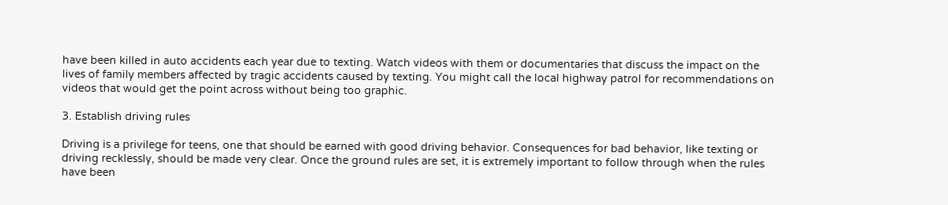have been killed in auto accidents each year due to texting. Watch videos with them or documentaries that discuss the impact on the lives of family members affected by tragic accidents caused by texting. You might call the local highway patrol for recommendations on videos that would get the point across without being too graphic.

3. Establish driving rules

Driving is a privilege for teens, one that should be earned with good driving behavior. Consequences for bad behavior, like texting or driving recklessly, should be made very clear. Once the ground rules are set, it is extremely important to follow through when the rules have been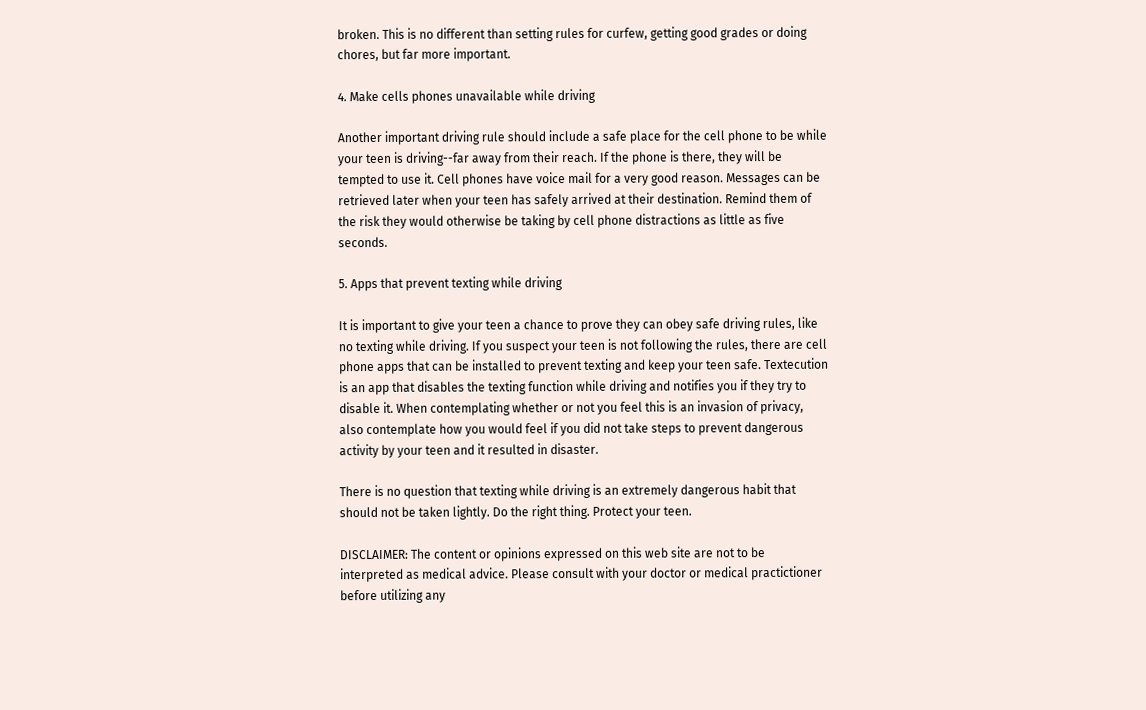broken. This is no different than setting rules for curfew, getting good grades or doing chores, but far more important.

4. Make cells phones unavailable while driving

Another important driving rule should include a safe place for the cell phone to be while your teen is driving--far away from their reach. If the phone is there, they will be tempted to use it. Cell phones have voice mail for a very good reason. Messages can be retrieved later when your teen has safely arrived at their destination. Remind them of the risk they would otherwise be taking by cell phone distractions as little as five seconds.

5. Apps that prevent texting while driving

It is important to give your teen a chance to prove they can obey safe driving rules, like no texting while driving. If you suspect your teen is not following the rules, there are cell phone apps that can be installed to prevent texting and keep your teen safe. Textecution is an app that disables the texting function while driving and notifies you if they try to disable it. When contemplating whether or not you feel this is an invasion of privacy, also contemplate how you would feel if you did not take steps to prevent dangerous activity by your teen and it resulted in disaster.

There is no question that texting while driving is an extremely dangerous habit that should not be taken lightly. Do the right thing. Protect your teen.

DISCLAIMER: The content or opinions expressed on this web site are not to be interpreted as medical advice. Please consult with your doctor or medical practictioner before utilizing any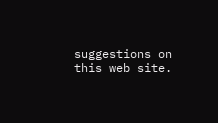suggestions on this web site.